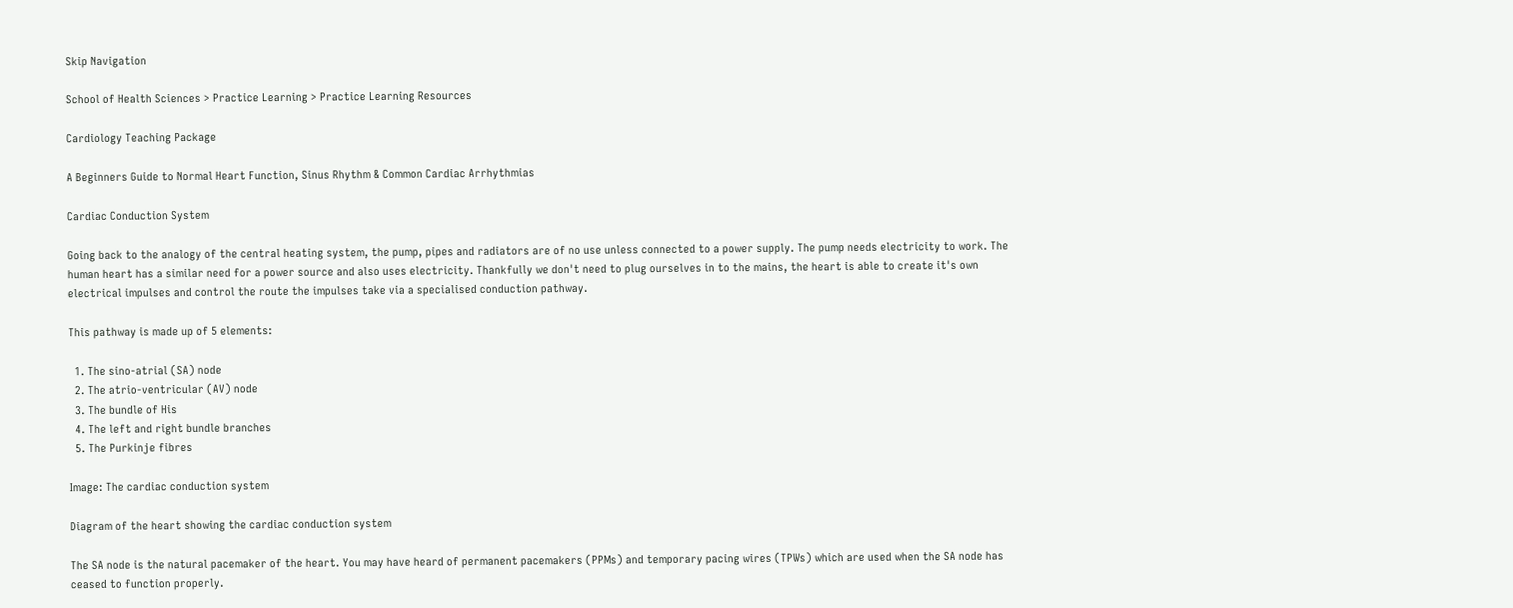Skip Navigation

School of Health Sciences > Practice Learning > Practice Learning Resources

Cardiology Teaching Package

A Beginners Guide to Normal Heart Function, Sinus Rhythm & Common Cardiac Arrhythmias

Cardiac Conduction System

Going back to the analogy of the central heating system, the pump, pipes and radiators are of no use unless connected to a power supply. The pump needs electricity to work. The human heart has a similar need for a power source and also uses electricity. Thankfully we don't need to plug ourselves in to the mains, the heart is able to create it's own electrical impulses and control the route the impulses take via a specialised conduction pathway.

This pathway is made up of 5 elements:

  1. The sino-atrial (SA) node
  2. The atrio-ventricular (AV) node
  3. The bundle of His
  4. The left and right bundle branches
  5. The Purkinje fibres

Image: The cardiac conduction system

Diagram of the heart showing the cardiac conduction system

The SA node is the natural pacemaker of the heart. You may have heard of permanent pacemakers (PPMs) and temporary pacing wires (TPWs) which are used when the SA node has ceased to function properly.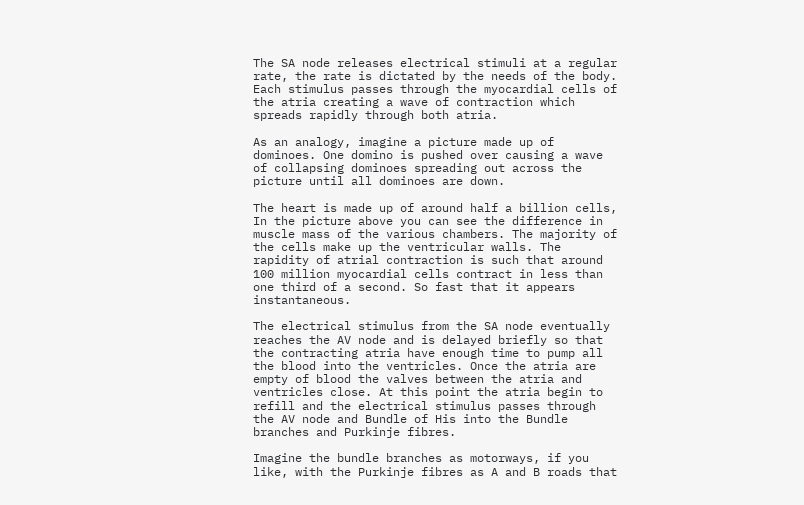The SA node releases electrical stimuli at a regular rate, the rate is dictated by the needs of the body. Each stimulus passes through the myocardial cells of the atria creating a wave of contraction which spreads rapidly through both atria.

As an analogy, imagine a picture made up of dominoes. One domino is pushed over causing a wave of collapsing dominoes spreading out across the picture until all dominoes are down.

The heart is made up of around half a billion cells, In the picture above you can see the difference in muscle mass of the various chambers. The majority of the cells make up the ventricular walls. The rapidity of atrial contraction is such that around 100 million myocardial cells contract in less than one third of a second. So fast that it appears instantaneous.

The electrical stimulus from the SA node eventually reaches the AV node and is delayed briefly so that the contracting atria have enough time to pump all the blood into the ventricles. Once the atria are empty of blood the valves between the atria and ventricles close. At this point the atria begin to refill and the electrical stimulus passes through the AV node and Bundle of His into the Bundle branches and Purkinje fibres.

Imagine the bundle branches as motorways, if you like, with the Purkinje fibres as A and B roads that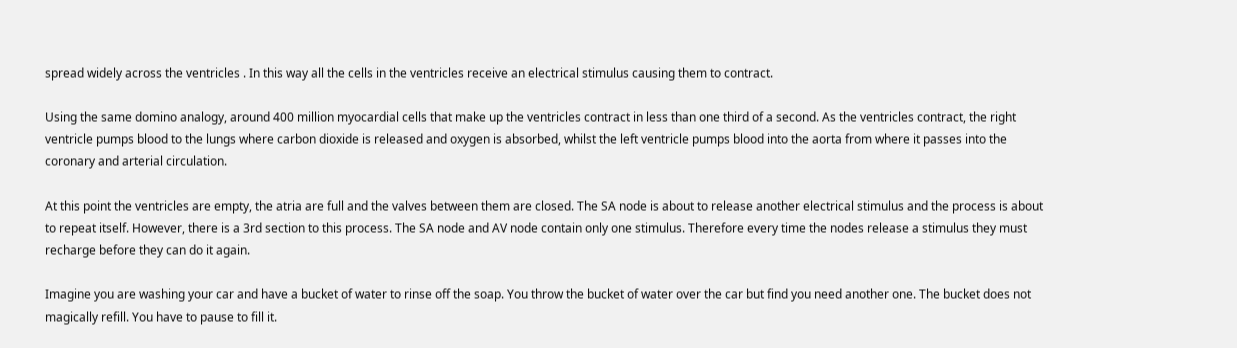spread widely across the ventricles . In this way all the cells in the ventricles receive an electrical stimulus causing them to contract.

Using the same domino analogy, around 400 million myocardial cells that make up the ventricles contract in less than one third of a second. As the ventricles contract, the right ventricle pumps blood to the lungs where carbon dioxide is released and oxygen is absorbed, whilst the left ventricle pumps blood into the aorta from where it passes into the coronary and arterial circulation.

At this point the ventricles are empty, the atria are full and the valves between them are closed. The SA node is about to release another electrical stimulus and the process is about to repeat itself. However, there is a 3rd section to this process. The SA node and AV node contain only one stimulus. Therefore every time the nodes release a stimulus they must recharge before they can do it again.

Imagine you are washing your car and have a bucket of water to rinse off the soap. You throw the bucket of water over the car but find you need another one. The bucket does not magically refill. You have to pause to fill it.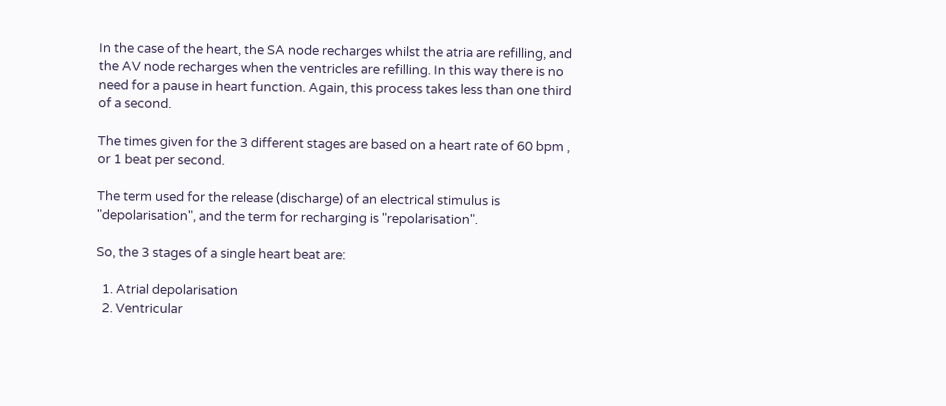In the case of the heart, the SA node recharges whilst the atria are refilling, and the AV node recharges when the ventricles are refilling. In this way there is no need for a pause in heart function. Again, this process takes less than one third of a second.

The times given for the 3 different stages are based on a heart rate of 60 bpm , or 1 beat per second.

The term used for the release (discharge) of an electrical stimulus is "depolarisation", and the term for recharging is "repolarisation".

So, the 3 stages of a single heart beat are:

  1. Atrial depolarisation
  2. Ventricular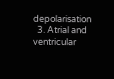depolarisation
  3. Atrial and ventricular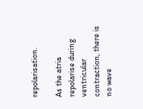repolarisation.

As the atria repolarise during ventricular contraction, there is no wave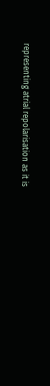representing atrial repolarisation as it is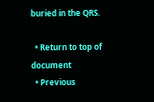buried in the QRS.

  • Return to top of document
  • Previous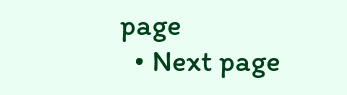page
  • Next page